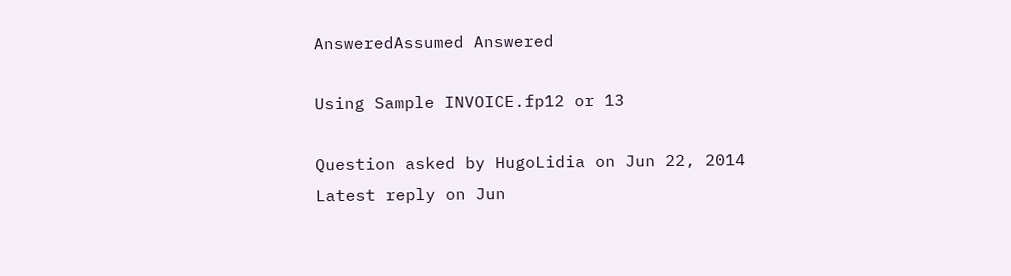AnsweredAssumed Answered

Using Sample INVOICE.fp12 or 13

Question asked by HugoLidia on Jun 22, 2014
Latest reply on Jun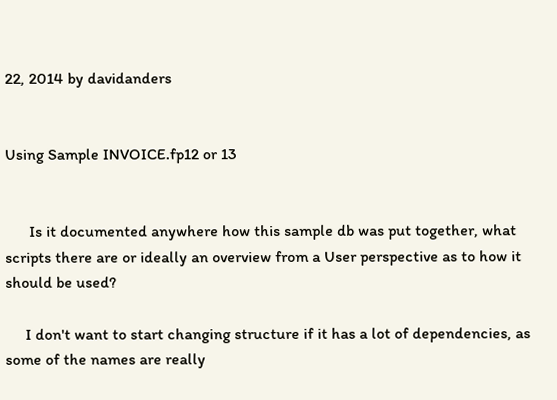22, 2014 by davidanders


Using Sample INVOICE.fp12 or 13


      Is it documented anywhere how this sample db was put together, what scripts there are or ideally an overview from a User perspective as to how it should be used?

     I don't want to start changing structure if it has a lot of dependencies, as some of the names are really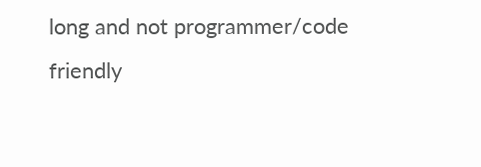long and not programmer/code friendly